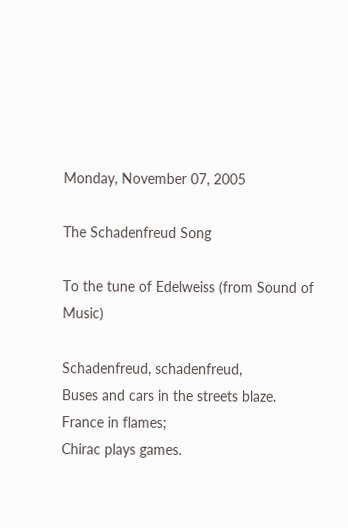Monday, November 07, 2005

The Schadenfreud Song

To the tune of Edelweiss (from Sound of Music)

Schadenfreud, schadenfreud,
Buses and cars in the streets blaze.
France in flames;
Chirac plays games.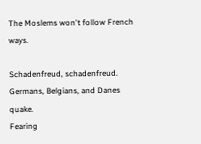The Moslems won't follow French ways.

Schadenfreud, schadenfreud.
Germans, Belgians, and Danes quake.
Fearing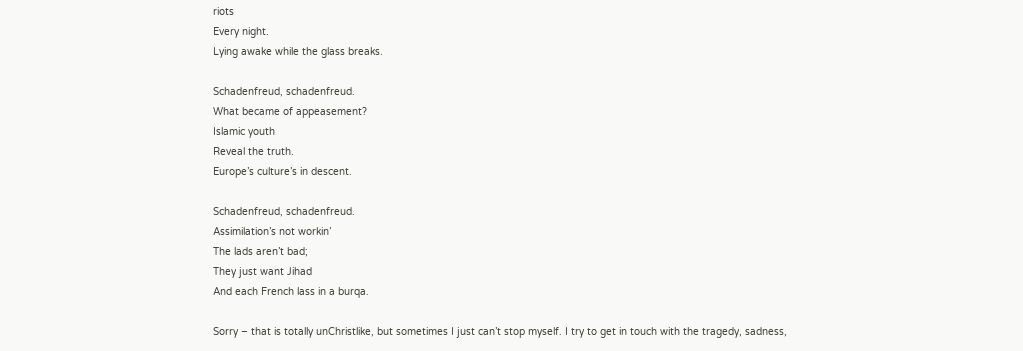riots
Every night.
Lying awake while the glass breaks.

Schadenfreud, schadenfreud.
What became of appeasement?
Islamic youth
Reveal the truth.
Europe’s culture’s in descent.

Schadenfreud, schadenfreud.
Assimilation’s not workin’
The lads aren’t bad;
They just want Jihad
And each French lass in a burqa.

Sorry – that is totally unChristlike, but sometimes I just can’t stop myself. I try to get in touch with the tragedy, sadness,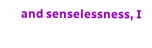and senselessness, I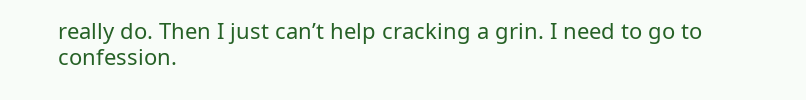really do. Then I just can’t help cracking a grin. I need to go to confession.